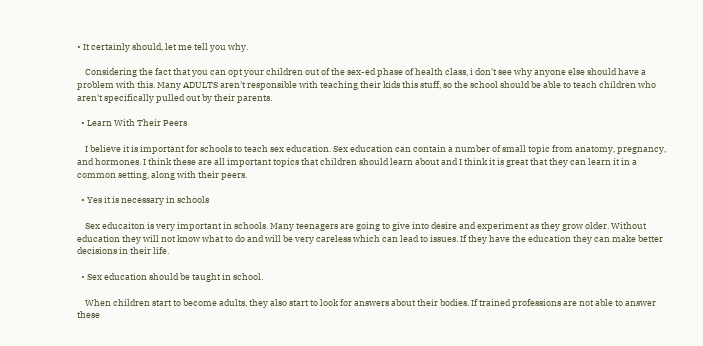• It certainly should, let me tell you why.

    Considering the fact that you can opt your children out of the sex-ed phase of health class, i don't see why anyone else should have a problem with this. Many ADULTS aren't responsible with teaching their kids this stuff, so the school should be able to teach children who aren't specifically pulled out by their parents.

  • Learn With Their Peers

    I believe it is important for schools to teach sex education. Sex education can contain a number of small topic from anatomy, pregnancy, and hormones. I think these are all important topics that children should learn about and I think it is great that they can learn it in a common setting, along with their peers.

  • Yes it is necessary in schools

    Sex educaiton is very important in schools. Many teenagers are going to give into desire and experiment as they grow older. Without education they will not know what to do and will be very careless which can lead to issues. If they have the education they can make better decisions in their life.

  • Sex education should be taught in school.

    When children start to become adults, they also start to look for answers about their bodies. If trained professions are not able to answer these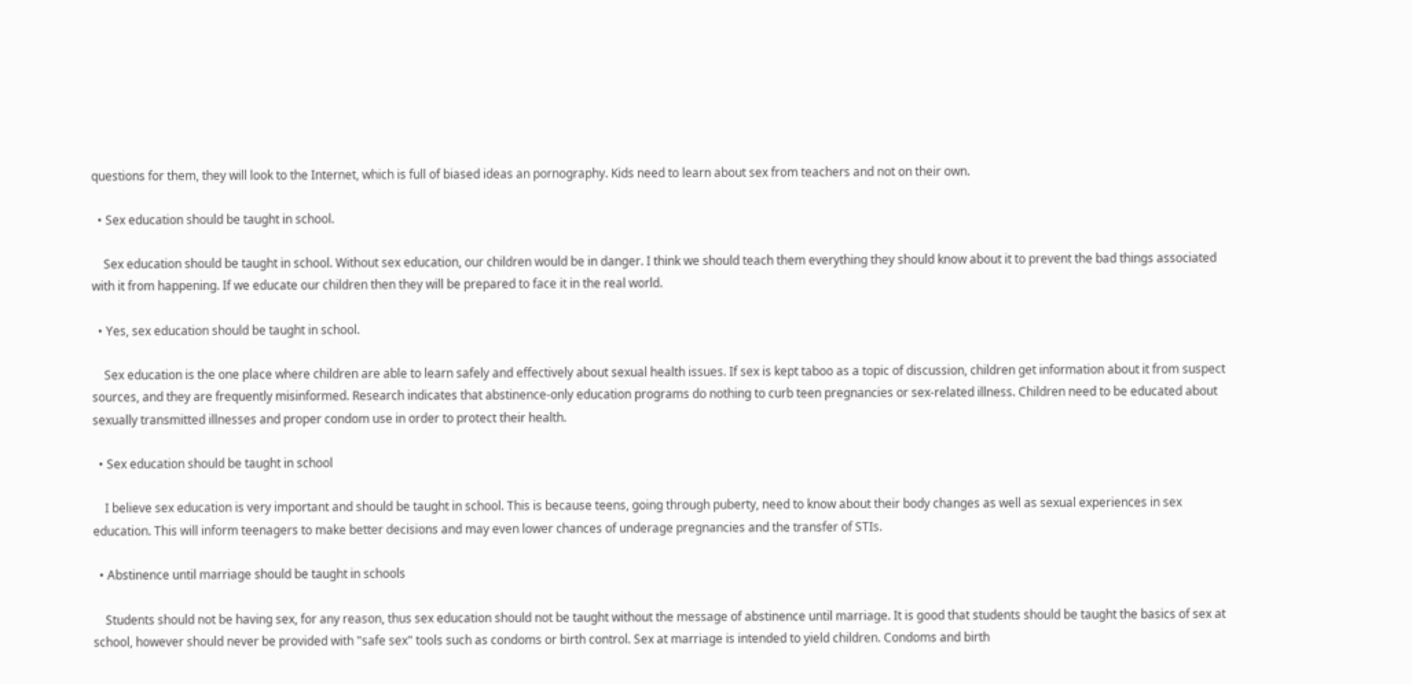questions for them, they will look to the Internet, which is full of biased ideas an pornography. Kids need to learn about sex from teachers and not on their own.

  • Sex education should be taught in school.

    Sex education should be taught in school. Without sex education, our children would be in danger. I think we should teach them everything they should know about it to prevent the bad things associated with it from happening. If we educate our children then they will be prepared to face it in the real world.

  • Yes, sex education should be taught in school.

    Sex education is the one place where children are able to learn safely and effectively about sexual health issues. If sex is kept taboo as a topic of discussion, children get information about it from suspect sources, and they are frequently misinformed. Research indicates that abstinence-only education programs do nothing to curb teen pregnancies or sex-related illness. Children need to be educated about sexually transmitted illnesses and proper condom use in order to protect their health.

  • Sex education should be taught in school

    I believe sex education is very important and should be taught in school. This is because teens, going through puberty, need to know about their body changes as well as sexual experiences in sex education. This will inform teenagers to make better decisions and may even lower chances of underage pregnancies and the transfer of STIs.

  • Abstinence until marriage should be taught in schools

    Students should not be having sex, for any reason, thus sex education should not be taught without the message of abstinence until marriage. It is good that students should be taught the basics of sex at school, however should never be provided with "safe sex" tools such as condoms or birth control. Sex at marriage is intended to yield children. Condoms and birth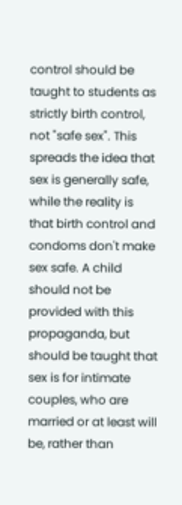control should be taught to students as strictly birth control, not "safe sex". This spreads the idea that sex is generally safe, while the reality is that birth control and condoms don't make sex safe. A child should not be provided with this propaganda, but should be taught that sex is for intimate couples, who are married or at least will be, rather than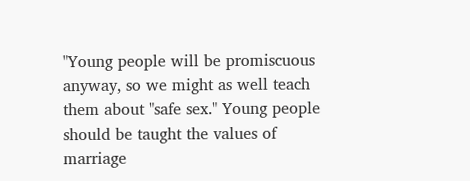"Young people will be promiscuous anyway, so we might as well teach them about "safe sex." Young people should be taught the values of marriage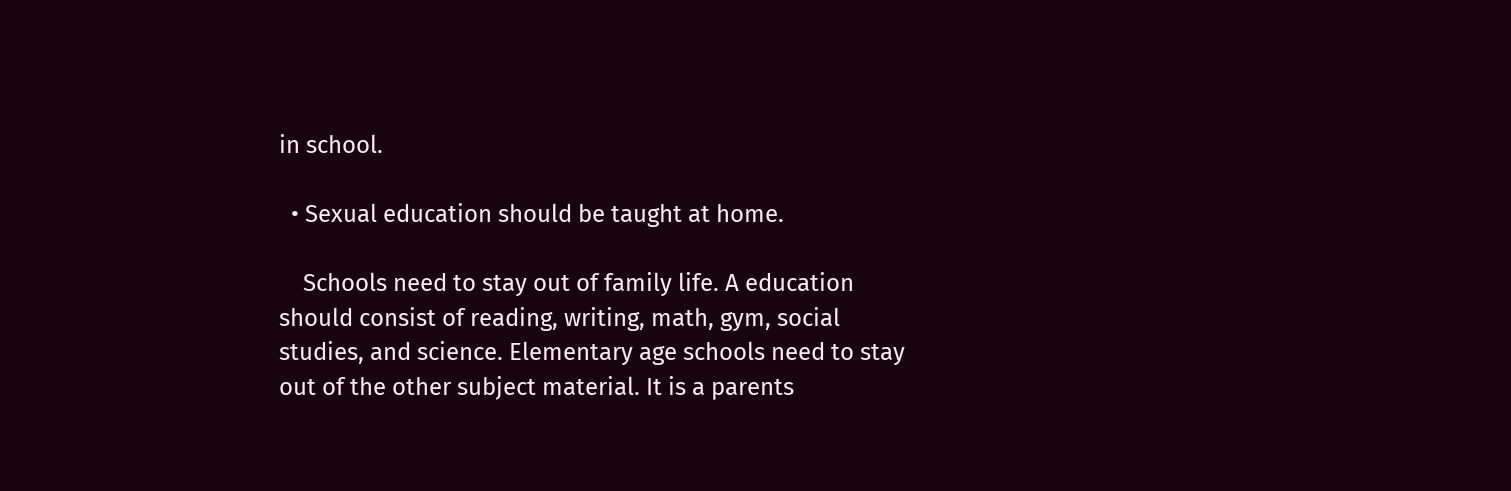in school.

  • Sexual education should be taught at home.

    Schools need to stay out of family life. A education should consist of reading, writing, math, gym, social studies, and science. Elementary age schools need to stay out of the other subject material. It is a parents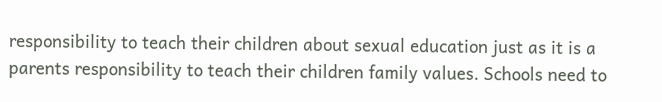responsibility to teach their children about sexual education just as it is a parents responsibility to teach their children family values. Schools need to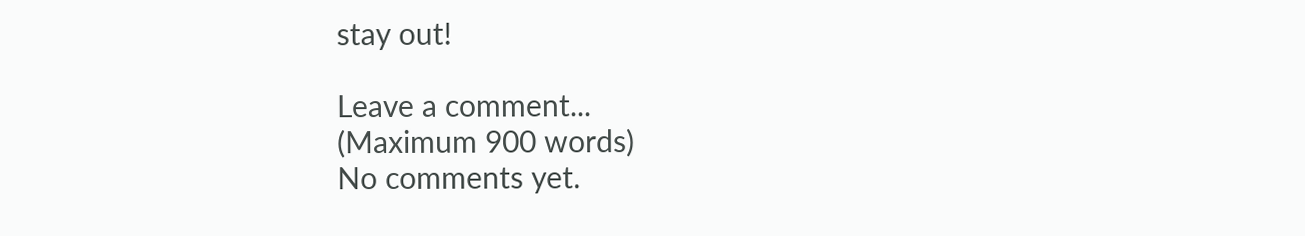stay out!

Leave a comment...
(Maximum 900 words)
No comments yet.